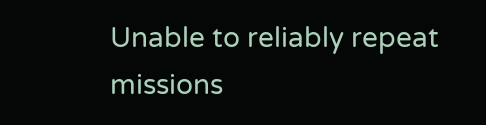Unable to reliably repeat missions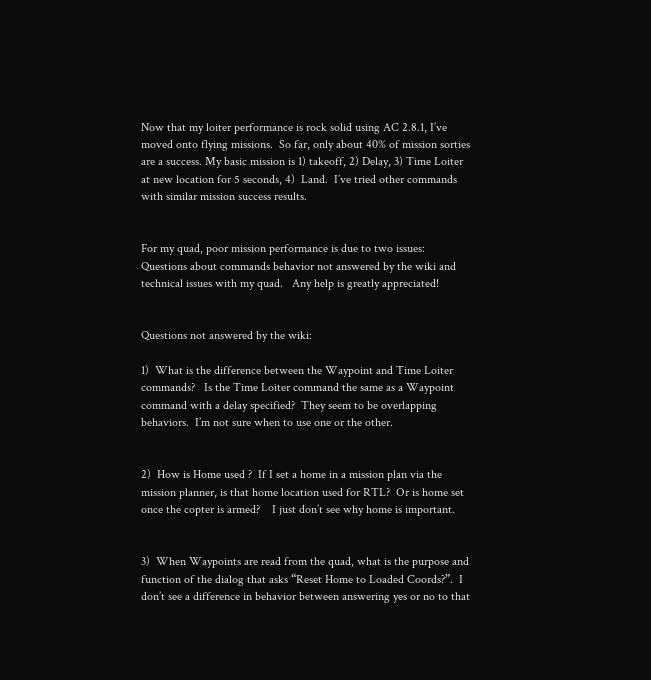Now that my loiter performance is rock solid using AC 2.8.1, I’ve moved onto flying missions.  So far, only about 40% of mission sorties are a success. My basic mission is 1) takeoff, 2) Delay, 3) Time Loiter at new location for 5 seconds, 4)  Land.  I’ve tried other commands with similar mission success results.


For my quad, poor mission performance is due to two issues:  Questions about commands behavior not answered by the wiki and technical issues with my quad.   Any help is greatly appreciated!


Questions not answered by the wiki:

1)  What is the difference between the Waypoint and Time Loiter commands?   Is the Time Loiter command the same as a Waypoint command with a delay specified?  They seem to be overlapping behaviors.  I’m not sure when to use one or the other.


2)  How is Home used ?  If I set a home in a mission plan via the mission planner, is that home location used for RTL?  Or is home set once the copter is armed?    I just don’t see why home is important.


3)  When Waypoints are read from the quad, what is the purpose and function of the dialog that asks “Reset Home to Loaded Coords?”.  I don’t see a difference in behavior between answering yes or no to that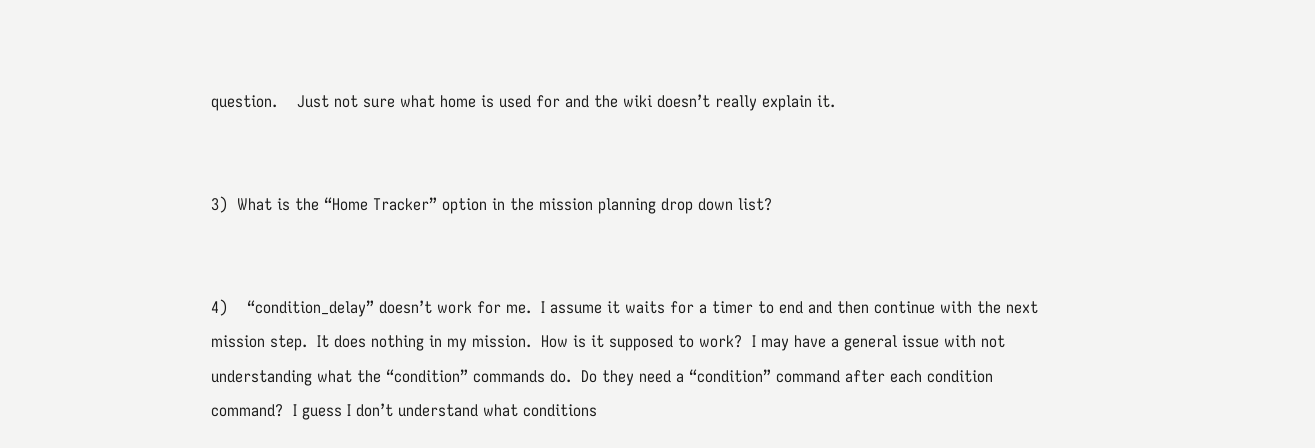question.    Just not sure what home is used for and the wiki doesn’t really explain it.


3)  What is the “Home Tracker” option in the mission planning drop down list?


4)    “condition_delay” doesn’t work for me.  I assume it waits for a timer to end and then continue with the next mission step.  It does nothing in my mission.  How is it supposed to work?  I may have a general issue with not understanding what the “condition” commands do.  Do they need a “condition” command after each condition command?  I guess I don’t understand what conditions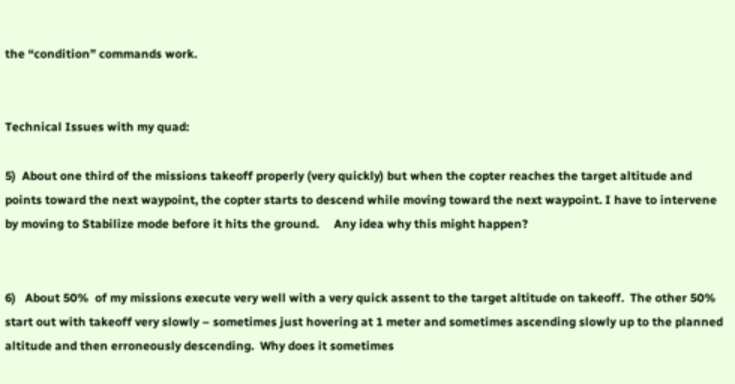the “condition” commands work.


Technical Issues with my quad:

5)  About one third of the missions takeoff properly (very quickly) but when the copter reaches the target altitude and points toward the next waypoint, the copter starts to descend while moving toward the next waypoint. I have to intervene by moving to Stabilize mode before it hits the ground.     Any idea why this might happen?


6)   About 50%  of my missions execute very well with a very quick assent to the target altitude on takeoff.  The other 50% start out with takeoff very slowly – sometimes just hovering at 1 meter and sometimes ascending slowly up to the planned altitude and then erroneously descending.  Why does it sometimes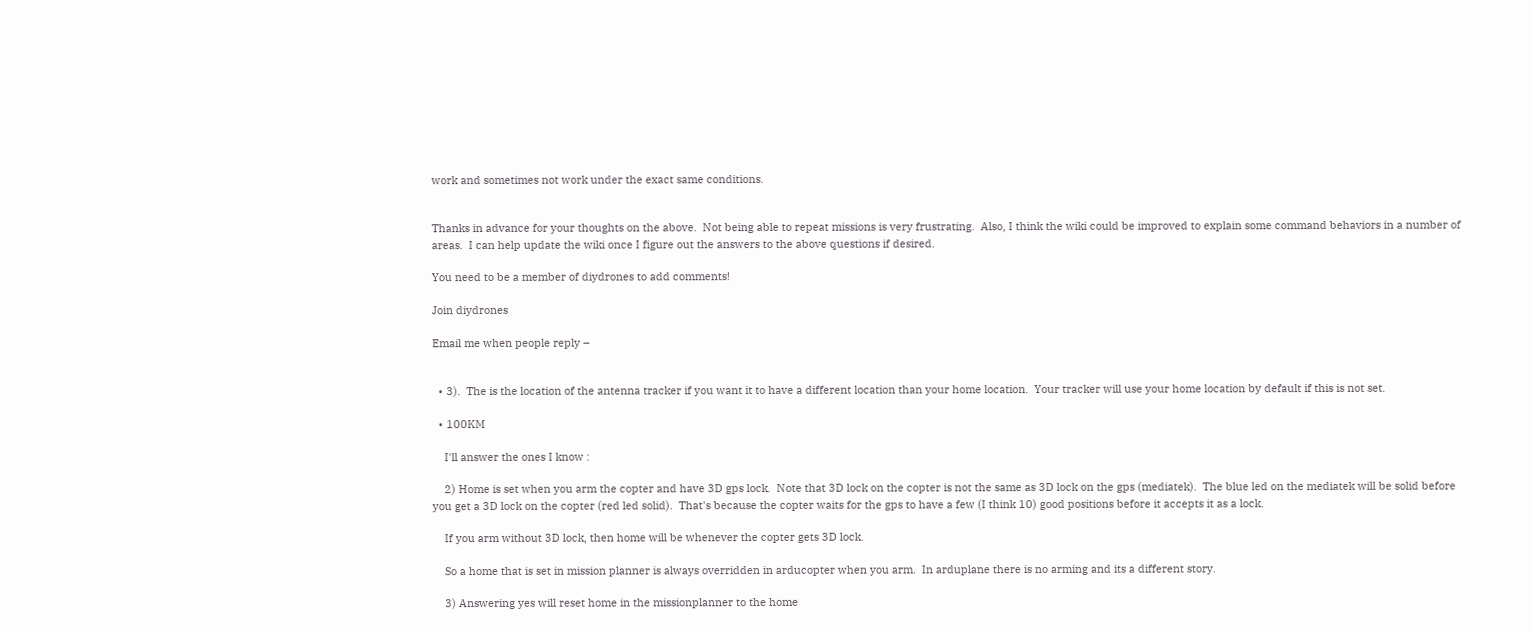work and sometimes not work under the exact same conditions.


Thanks in advance for your thoughts on the above.  Not being able to repeat missions is very frustrating.  Also, I think the wiki could be improved to explain some command behaviors in a number of areas.  I can help update the wiki once I figure out the answers to the above questions if desired.

You need to be a member of diydrones to add comments!

Join diydrones

Email me when people reply –


  • 3).  The is the location of the antenna tracker if you want it to have a different location than your home location.  Your tracker will use your home location by default if this is not set.

  • 100KM

    I'll answer the ones I know :

    2) Home is set when you arm the copter and have 3D gps lock.  Note that 3D lock on the copter is not the same as 3D lock on the gps (mediatek).  The blue led on the mediatek will be solid before you get a 3D lock on the copter (red led solid).  That's because the copter waits for the gps to have a few (I think 10) good positions before it accepts it as a lock.

    If you arm without 3D lock, then home will be whenever the copter gets 3D lock.

    So a home that is set in mission planner is always overridden in arducopter when you arm.  In arduplane there is no arming and its a different story.

    3) Answering yes will reset home in the missionplanner to the home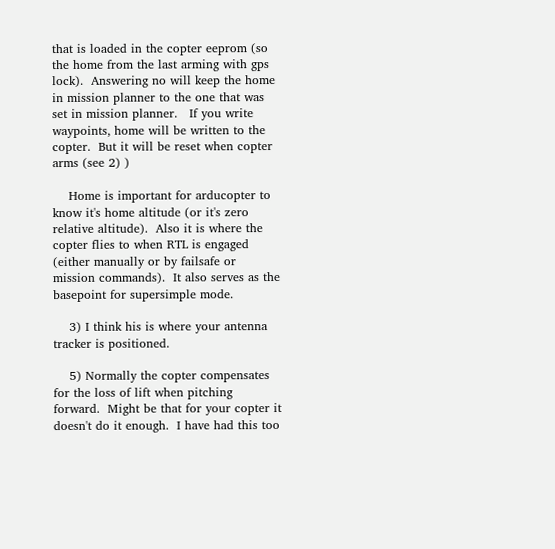that is loaded in the copter eeprom (so the home from the last arming with gps lock).  Answering no will keep the home in mission planner to the one that was set in mission planner.   If you write waypoints, home will be written to the copter.  But it will be reset when copter arms (see 2) )

    Home is important for arducopter to know it's home altitude (or it's zero relative altitude).  Also it is where the copter flies to when RTL is engaged (either manually or by failsafe or mission commands).  It also serves as the basepoint for supersimple mode.

    3) I think his is where your antenna tracker is positioned.

    5) Normally the copter compensates for the loss of lift when pitching forward.  Might be that for your copter it doesn't do it enough.  I have had this too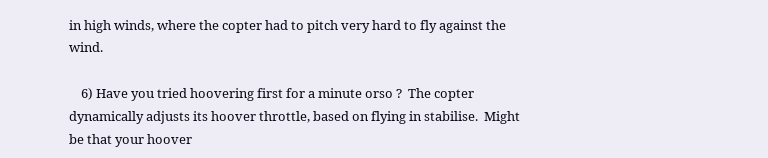in high winds, where the copter had to pitch very hard to fly against the wind.

    6) Have you tried hoovering first for a minute orso ?  The copter dynamically adjusts its hoover throttle, based on flying in stabilise.  Might be that your hoover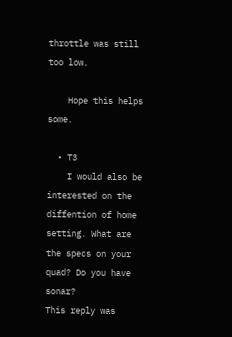throttle was still too low.

    Hope this helps some.

  • T3
    I would also be interested on the diffention of home setting. What are the specs on your quad? Do you have sonar?
This reply was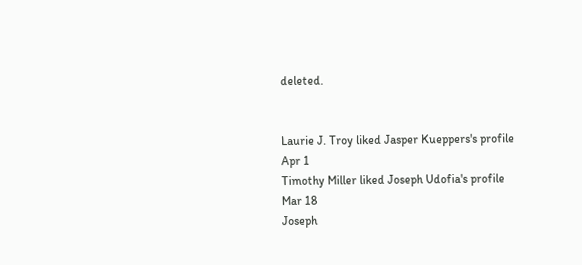deleted.


Laurie J. Troy liked Jasper Kueppers's profile
Apr 1
Timothy Miller liked Joseph Udofia's profile
Mar 18
Joseph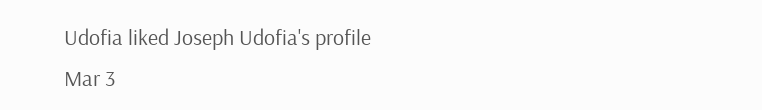Udofia liked Joseph Udofia's profile
Mar 3